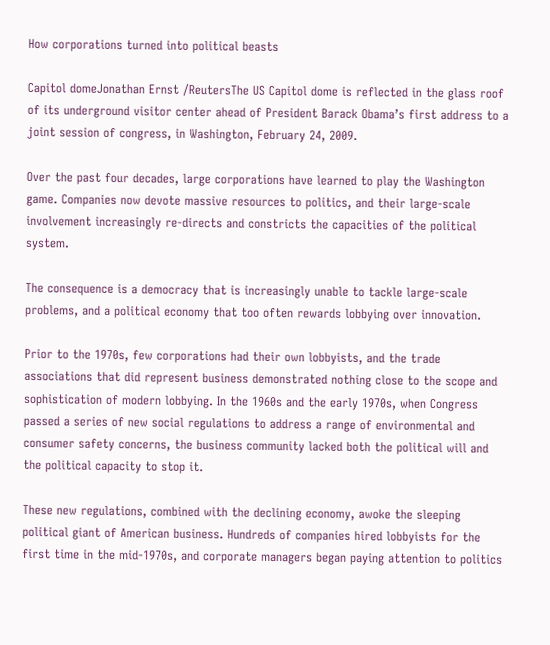How corporations turned into political beasts

Capitol domeJonathan Ernst /ReutersThe US Capitol dome is reflected in the glass roof of its underground visitor center ahead of President Barack Obama’s first address to a joint session of congress, in Washington, February 24, 2009.

Over the past four decades, large corporations have learned to play the Washington game. Companies now devote massive resources to politics, and their large-scale involvement increasingly re-directs and constricts the capacities of the political system.

The consequence is a democracy that is increasingly unable to tackle large-scale problems, and a political economy that too often rewards lobbying over innovation.

Prior to the 1970s, few corporations had their own lobbyists, and the trade associations that did represent business demonstrated nothing close to the scope and sophistication of modern lobbying. In the 1960s and the early 1970s, when Congress passed a series of new social regulations to address a range of environmental and consumer safety concerns, the business community lacked both the political will and the political capacity to stop it.

These new regulations, combined with the declining economy, awoke the sleeping political giant of American business. Hundreds of companies hired lobbyists for the first time in the mid-1970s, and corporate managers began paying attention to politics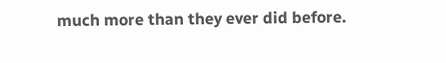much more than they ever did before.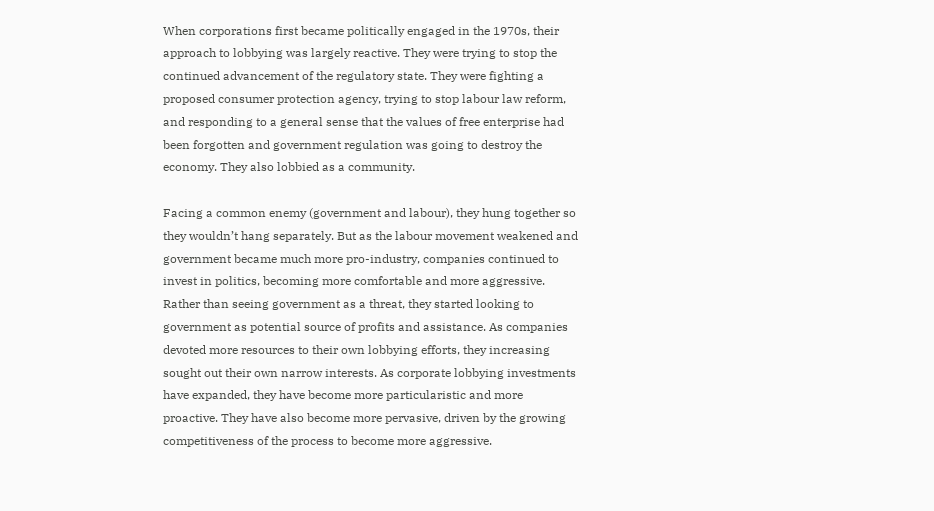When corporations first became politically engaged in the 1970s, their approach to lobbying was largely reactive. They were trying to stop the continued advancement of the regulatory state. They were fighting a proposed consumer protection agency, trying to stop labour law reform, and responding to a general sense that the values of free enterprise had been forgotten and government regulation was going to destroy the economy. They also lobbied as a community.

Facing a common enemy (government and labour), they hung together so they wouldn’t hang separately. But as the labour movement weakened and government became much more pro-industry, companies continued to invest in politics, becoming more comfortable and more aggressive. Rather than seeing government as a threat, they started looking to government as potential source of profits and assistance. As companies devoted more resources to their own lobbying efforts, they increasing sought out their own narrow interests. As corporate lobbying investments have expanded, they have become more particularistic and more proactive. They have also become more pervasive, driven by the growing competitiveness of the process to become more aggressive.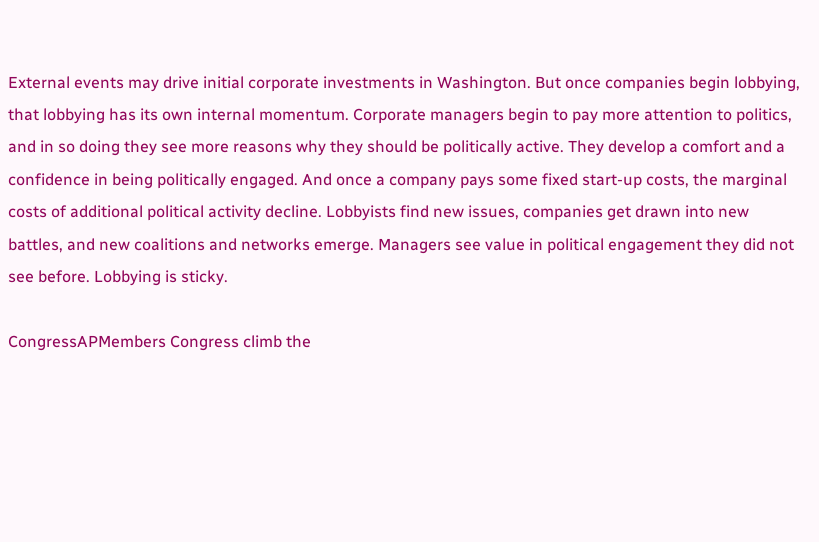External events may drive initial corporate investments in Washington. But once companies begin lobbying, that lobbying has its own internal momentum. Corporate managers begin to pay more attention to politics, and in so doing they see more reasons why they should be politically active. They develop a comfort and a confidence in being politically engaged. And once a company pays some fixed start-up costs, the marginal costs of additional political activity decline. Lobbyists find new issues, companies get drawn into new battles, and new coalitions and networks emerge. Managers see value in political engagement they did not see before. Lobbying is sticky.

CongressAPMembers Congress climb the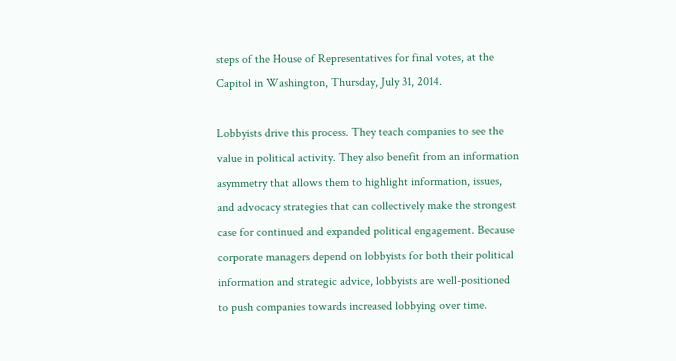steps of the House of Representatives for final votes, at the Capitol in Washington, Thursday, July 31, 2014.

Lobbyists drive this process. They teach companies to see the value in political activity. They also benefit from an information asymmetry that allows them to highlight information, issues, and advocacy strategies that can collectively make the strongest case for continued and expanded political engagement. Because corporate managers depend on lobbyists for both their political information and strategic advice, lobbyists are well-positioned to push companies towards increased lobbying over time.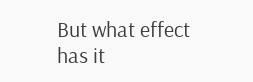But what effect has it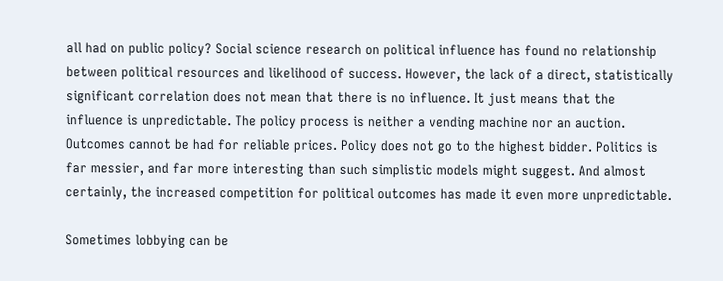all had on public policy? Social science research on political influence has found no relationship between political resources and likelihood of success. However, the lack of a direct, statistically significant correlation does not mean that there is no influence. It just means that the influence is unpredictable. The policy process is neither a vending machine nor an auction. Outcomes cannot be had for reliable prices. Policy does not go to the highest bidder. Politics is far messier, and far more interesting than such simplistic models might suggest. And almost certainly, the increased competition for political outcomes has made it even more unpredictable.

Sometimes lobbying can be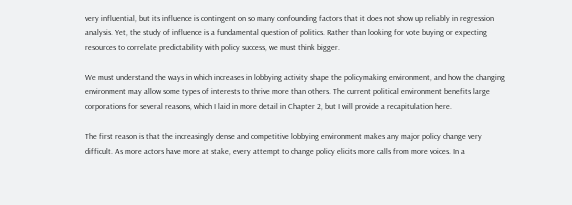very influential, but its influence is contingent on so many confounding factors that it does not show up reliably in regression analysis. Yet, the study of influence is a fundamental question of politics. Rather than looking for vote buying or expecting resources to correlate predictability with policy success, we must think bigger.

We must understand the ways in which increases in lobbying activity shape the policymaking environment, and how the changing environment may allow some types of interests to thrive more than others. The current political environment benefits large corporations for several reasons, which I laid in more detail in Chapter 2, but I will provide a recapitulation here.

The first reason is that the increasingly dense and competitive lobbying environment makes any major policy change very difficult. As more actors have more at stake, every attempt to change policy elicits more calls from more voices. In a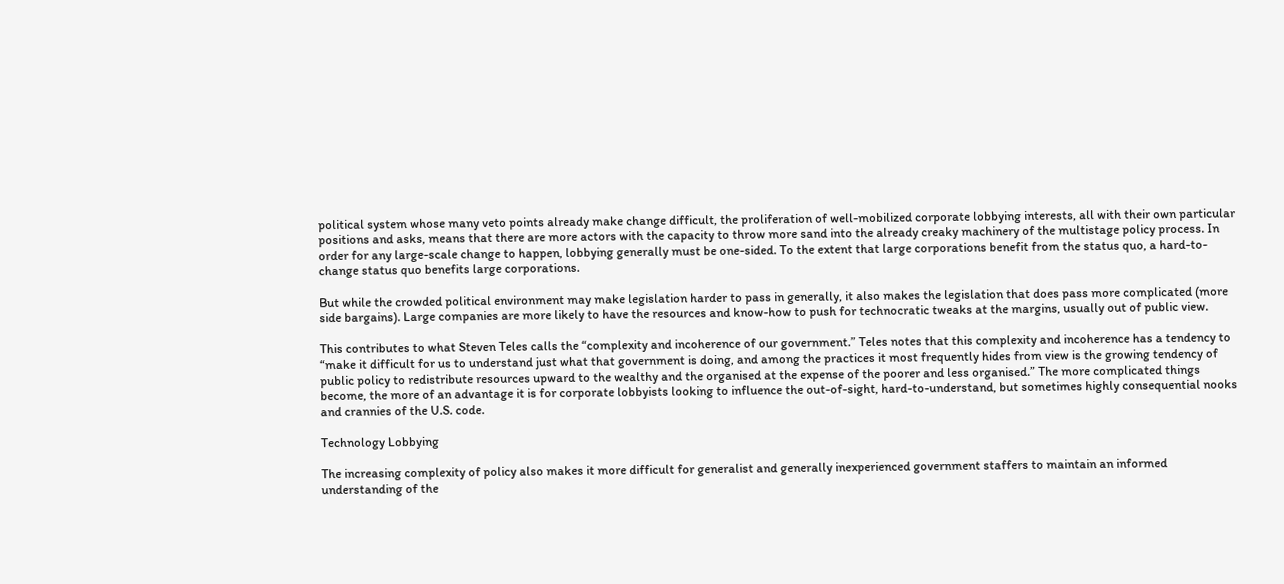political system whose many veto points already make change difficult, the proliferation of well-mobilized corporate lobbying interests, all with their own particular positions and asks, means that there are more actors with the capacity to throw more sand into the already creaky machinery of the multistage policy process. In order for any large-scale change to happen, lobbying generally must be one-sided. To the extent that large corporations benefit from the status quo, a hard-to-change status quo benefits large corporations.

But while the crowded political environment may make legislation harder to pass in generally, it also makes the legislation that does pass more complicated (more side bargains). Large companies are more likely to have the resources and know-how to push for technocratic tweaks at the margins, usually out of public view.

This contributes to what Steven Teles calls the “complexity and incoherence of our government.” Teles notes that this complexity and incoherence has a tendency to “make it difficult for us to understand just what that government is doing, and among the practices it most frequently hides from view is the growing tendency of public policy to redistribute resources upward to the wealthy and the organised at the expense of the poorer and less organised.” The more complicated things become, the more of an advantage it is for corporate lobbyists looking to influence the out-of-sight, hard-to-understand, but sometimes highly consequential nooks and crannies of the U.S. code.

Technology Lobbying

The increasing complexity of policy also makes it more difficult for generalist and generally inexperienced government staffers to maintain an informed understanding of the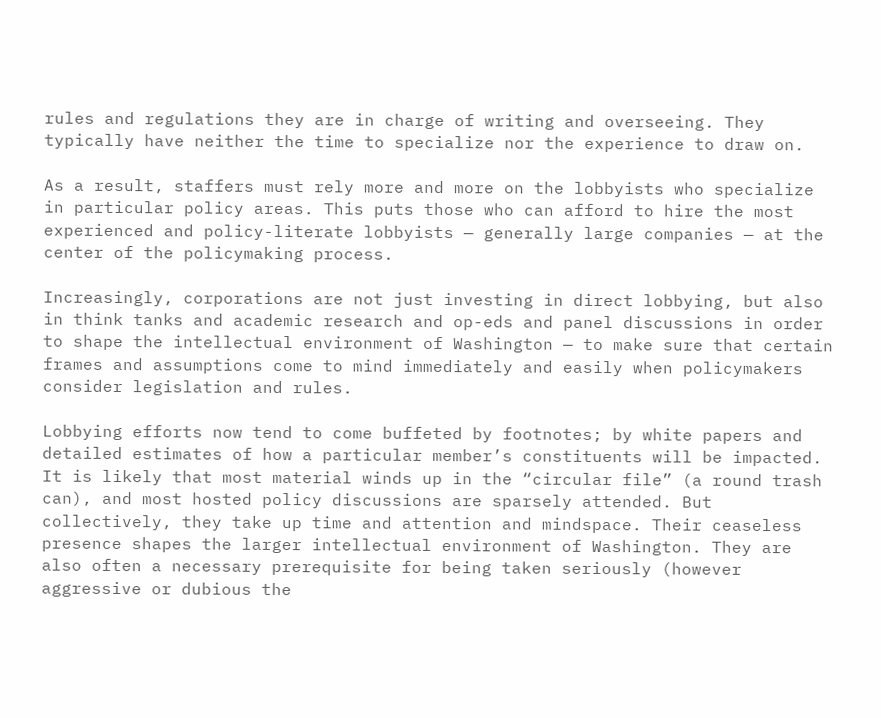rules and regulations they are in charge of writing and overseeing. They typically have neither the time to specialize nor the experience to draw on.

As a result, staffers must rely more and more on the lobbyists who specialize in particular policy areas. This puts those who can afford to hire the most experienced and policy-literate lobbyists — generally large companies — at the center of the policymaking process.

Increasingly, corporations are not just investing in direct lobbying, but also in think tanks and academic research and op-eds and panel discussions in order to shape the intellectual environment of Washington — to make sure that certain frames and assumptions come to mind immediately and easily when policymakers consider legislation and rules.

Lobbying efforts now tend to come buffeted by footnotes; by white papers and detailed estimates of how a particular member’s constituents will be impacted. It is likely that most material winds up in the “circular file” (a round trash can), and most hosted policy discussions are sparsely attended. But collectively, they take up time and attention and mindspace. Their ceaseless presence shapes the larger intellectual environment of Washington. They are also often a necessary prerequisite for being taken seriously (however aggressive or dubious the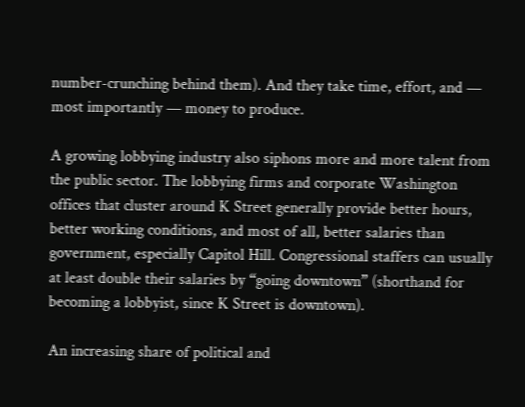number-crunching behind them). And they take time, effort, and — most importantly — money to produce.

A growing lobbying industry also siphons more and more talent from the public sector. The lobbying firms and corporate Washington offices that cluster around K Street generally provide better hours, better working conditions, and most of all, better salaries than government, especially Capitol Hill. Congressional staffers can usually at least double their salaries by “going downtown” (shorthand for becoming a lobbyist, since K Street is downtown).

An increasing share of political and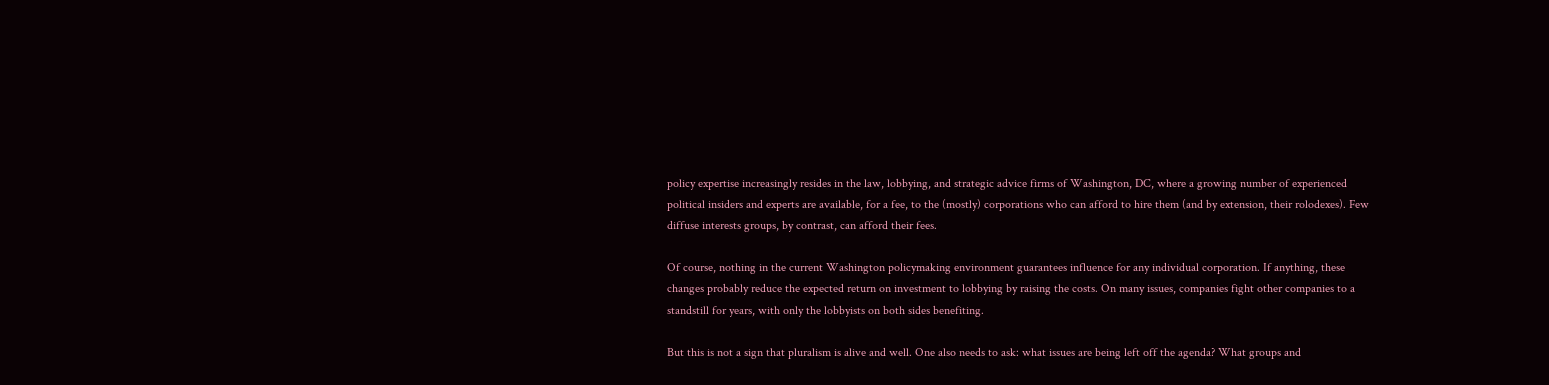policy expertise increasingly resides in the law, lobbying, and strategic advice firms of Washington, DC, where a growing number of experienced political insiders and experts are available, for a fee, to the (mostly) corporations who can afford to hire them (and by extension, their rolodexes). Few diffuse interests groups, by contrast, can afford their fees.

Of course, nothing in the current Washington policymaking environment guarantees influence for any individual corporation. If anything, these changes probably reduce the expected return on investment to lobbying by raising the costs. On many issues, companies fight other companies to a standstill for years, with only the lobbyists on both sides benefiting.

But this is not a sign that pluralism is alive and well. One also needs to ask: what issues are being left off the agenda? What groups and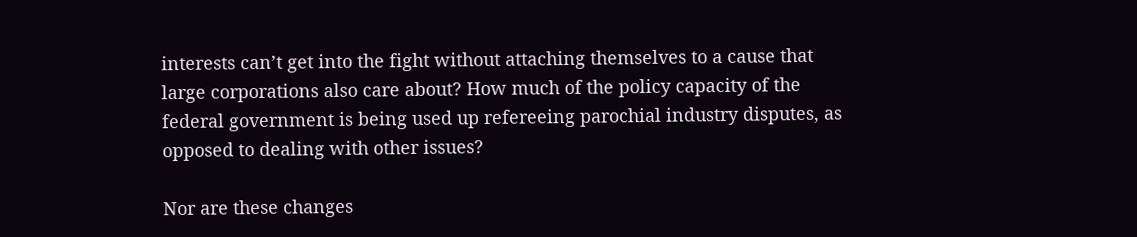interests can’t get into the fight without attaching themselves to a cause that large corporations also care about? How much of the policy capacity of the federal government is being used up refereeing parochial industry disputes, as opposed to dealing with other issues?

Nor are these changes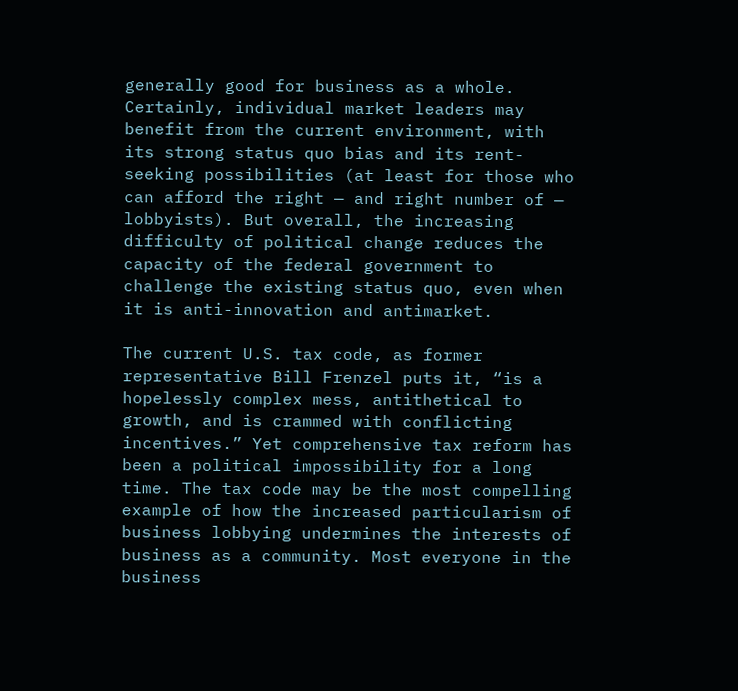generally good for business as a whole. Certainly, individual market leaders may benefit from the current environment, with its strong status quo bias and its rent-seeking possibilities (at least for those who can afford the right — and right number of — lobbyists). But overall, the increasing difficulty of political change reduces the capacity of the federal government to challenge the existing status quo, even when it is anti-innovation and antimarket.

The current U.S. tax code, as former representative Bill Frenzel puts it, “is a hopelessly complex mess, antithetical to growth, and is crammed with conflicting incentives.” Yet comprehensive tax reform has been a political impossibility for a long time. The tax code may be the most compelling example of how the increased particularism of business lobbying undermines the interests of business as a community. Most everyone in the business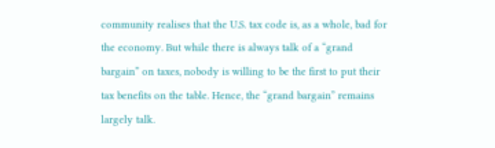community realises that the U.S. tax code is, as a whole, bad for the economy. But while there is always talk of a “grand bargain” on taxes, nobody is willing to be the first to put their tax benefits on the table. Hence, the “grand bargain” remains largely talk.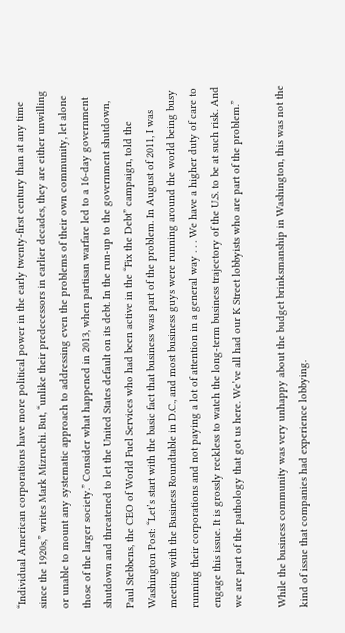“Individual American corporations have more political power in the early twenty-first century than at any time since the 1920s,” writes Mark Mizruchi. But, “unlike their predecessors in earlier decades, they are either unwilling or unable to mount any systematic approach to addressing even the problems of their own community, let alone those of the larger society.” Consider what happened in 2013, when partisan warfare led to a 16-day government shutdown and threatened to let the United States default on its debt. In the run-up to the government shutdown, Paul Stebbens, the CEO of World Fuel Services who had been active in the “Fix the Debt” campaign, told the Washington Post: “Let’s start with the basic fact that business was part of the problem. In August of 2011, I was meeting with the Business Roundtable in D.C., and most business guys were running around the world being busy running their corporations and not paying a lot of attention in a general way . . . We have a higher duty of care to engage this issue. It is grossly reckless to watch the long-term business trajectory of the U.S. to be at such risk. And we are part of the pathology that got us here. We’ve all had our K Street lobbyists who are part of the problem.”

While the business community was very unhappy about the budget brinksmanship in Washington, this was not the kind of issue that companies had experience lobbying.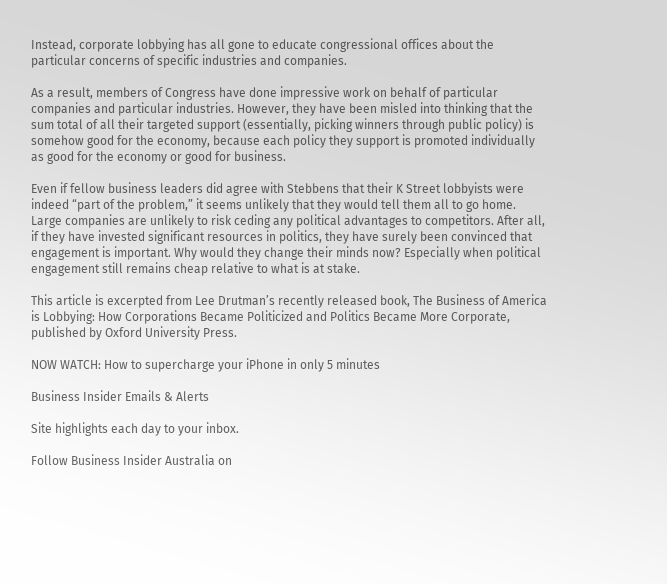Instead, corporate lobbying has all gone to educate congressional offices about the particular concerns of specific industries and companies.

As a result, members of Congress have done impressive work on behalf of particular companies and particular industries. However, they have been misled into thinking that the sum total of all their targeted support (essentially, picking winners through public policy) is somehow good for the economy, because each policy they support is promoted individually as good for the economy or good for business.

Even if fellow business leaders did agree with Stebbens that their K Street lobbyists were indeed “part of the problem,” it seems unlikely that they would tell them all to go home. Large companies are unlikely to risk ceding any political advantages to competitors. After all, if they have invested significant resources in politics, they have surely been convinced that engagement is important. Why would they change their minds now? Especially when political engagement still remains cheap relative to what is at stake.

This article is excerpted from Lee Drutman’s recently released book, The Business of America is Lobbying: How Corporations Became Politicized and Politics Became More Corporate, published by Oxford University Press.

NOW WATCH: How to supercharge your iPhone in only 5 minutes

Business Insider Emails & Alerts

Site highlights each day to your inbox.

Follow Business Insider Australia on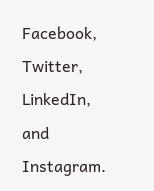Facebook, Twitter, LinkedIn, and Instagram.